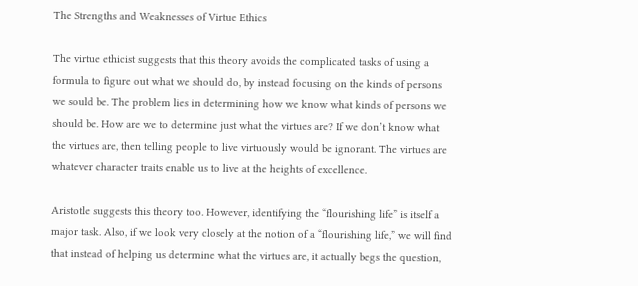The Strengths and Weaknesses of Virtue Ethics

The virtue ethicist suggests that this theory avoids the complicated tasks of using a formula to figure out what we should do, by instead focusing on the kinds of persons we sould be. The problem lies in determining how we know what kinds of persons we should be. How are we to determine just what the virtues are? If we don’t know what the virtues are, then telling people to live virtuously would be ignorant. The virtues are whatever character traits enable us to live at the heights of excellence.

Aristotle suggests this theory too. However, identifying the “flourishing life” is itself a major task. Also, if we look very closely at the notion of a “flourishing life,” we will find that instead of helping us determine what the virtues are, it actually begs the question,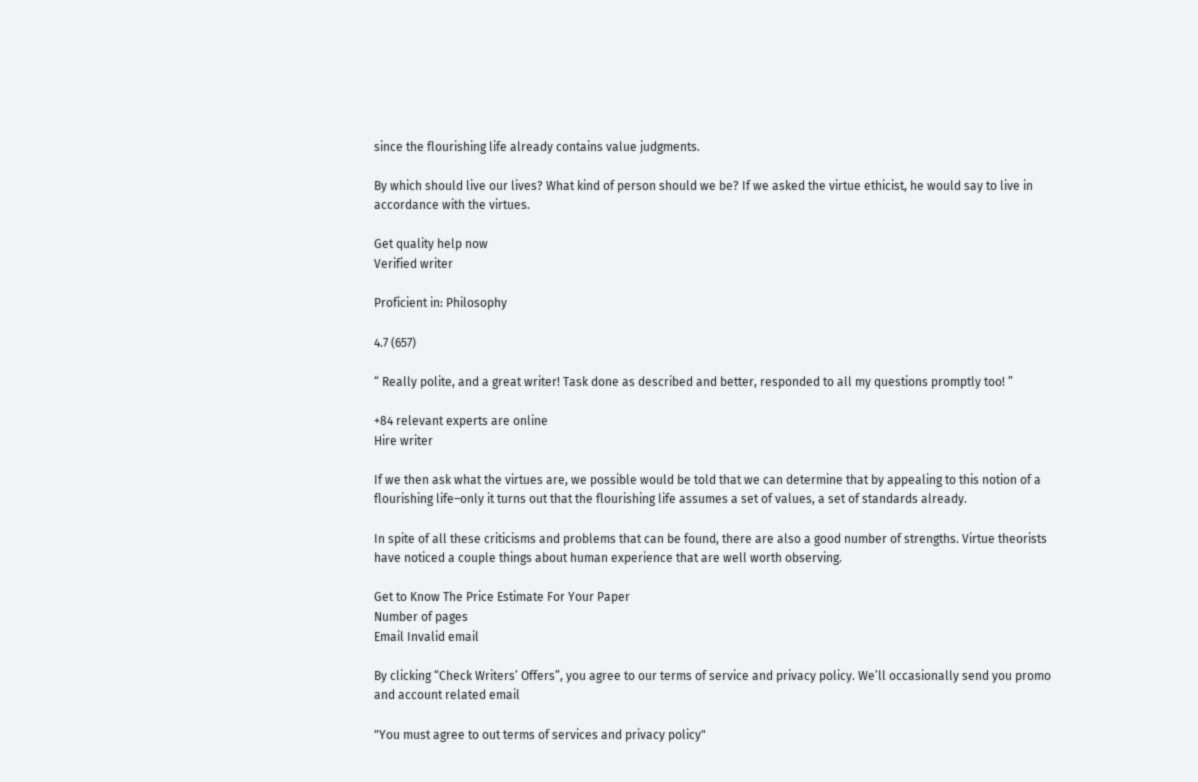since the flourishing life already contains value judgments.

By which should live our lives? What kind of person should we be? If we asked the virtue ethicist, he would say to live in accordance with the virtues.

Get quality help now
Verified writer

Proficient in: Philosophy

4.7 (657)

“ Really polite, and a great writer! Task done as described and better, responded to all my questions promptly too! ”

+84 relevant experts are online
Hire writer

If we then ask what the virtues are, we possible would be told that we can determine that by appealing to this notion of a flourishing life–only it turns out that the flourishing life assumes a set of values, a set of standards already.

In spite of all these criticisms and problems that can be found, there are also a good number of strengths. Virtue theorists have noticed a couple things about human experience that are well worth observing.

Get to Know The Price Estimate For Your Paper
Number of pages
Email Invalid email

By clicking “Check Writers’ Offers”, you agree to our terms of service and privacy policy. We’ll occasionally send you promo and account related email

"You must agree to out terms of services and privacy policy"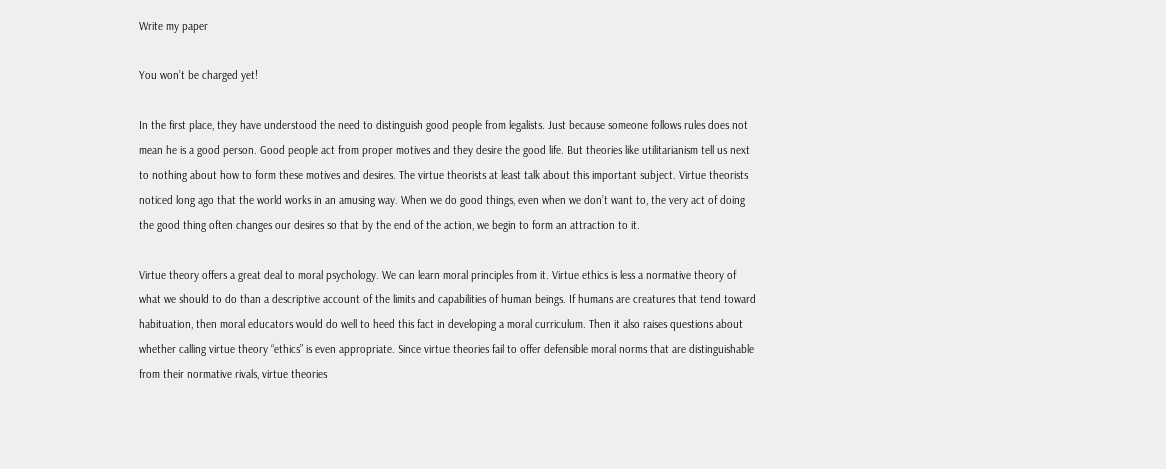Write my paper

You won’t be charged yet!

In the first place, they have understood the need to distinguish good people from legalists. Just because someone follows rules does not mean he is a good person. Good people act from proper motives and they desire the good life. But theories like utilitarianism tell us next to nothing about how to form these motives and desires. The virtue theorists at least talk about this important subject. Virtue theorists noticed long ago that the world works in an amusing way. When we do good things, even when we don’t want to, the very act of doing the good thing often changes our desires so that by the end of the action, we begin to form an attraction to it.

Virtue theory offers a great deal to moral psychology. We can learn moral principles from it. Virtue ethics is less a normative theory of what we should to do than a descriptive account of the limits and capabilities of human beings. If humans are creatures that tend toward habituation, then moral educators would do well to heed this fact in developing a moral curriculum. Then it also raises questions about whether calling virtue theory “ethics” is even appropriate. Since virtue theories fail to offer defensible moral norms that are distinguishable from their normative rivals, virtue theories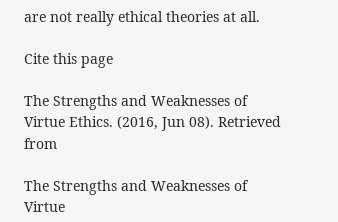are not really ethical theories at all.

Cite this page

The Strengths and Weaknesses of Virtue Ethics. (2016, Jun 08). Retrieved from

The Strengths and Weaknesses of Virtue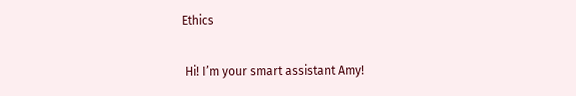Ethics

 Hi! I’m your smart assistant Amy!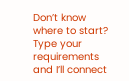Don’t know where to start? Type your requirements and I’ll connect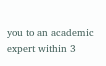you to an academic expert within 3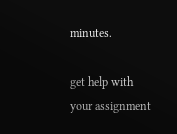minutes.

get help with your assignment